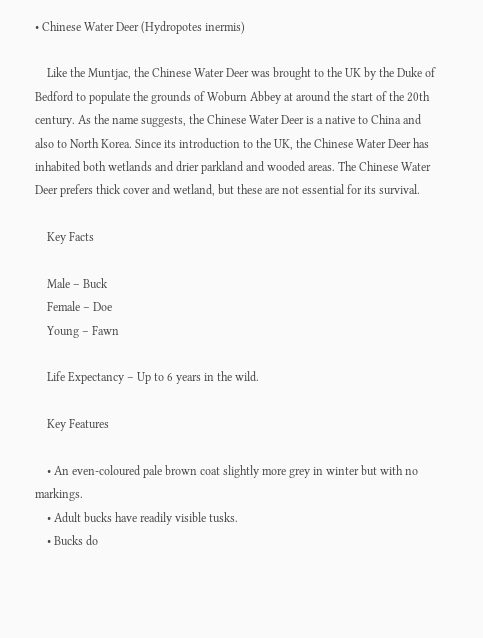• Chinese Water Deer (Hydropotes inermis)

    Like the Muntjac, the Chinese Water Deer was brought to the UK by the Duke of Bedford to populate the grounds of Woburn Abbey at around the start of the 20th century. As the name suggests, the Chinese Water Deer is a native to China and also to North Korea. Since its introduction to the UK, the Chinese Water Deer has inhabited both wetlands and drier parkland and wooded areas. The Chinese Water Deer prefers thick cover and wetland, but these are not essential for its survival.

    Key Facts

    Male – Buck
    Female – Doe
    Young – Fawn

    Life Expectancy – Up to 6 years in the wild.

    Key Features

    • An even-coloured pale brown coat slightly more grey in winter but with no markings.
    • Adult bucks have readily visible tusks.
    • Bucks do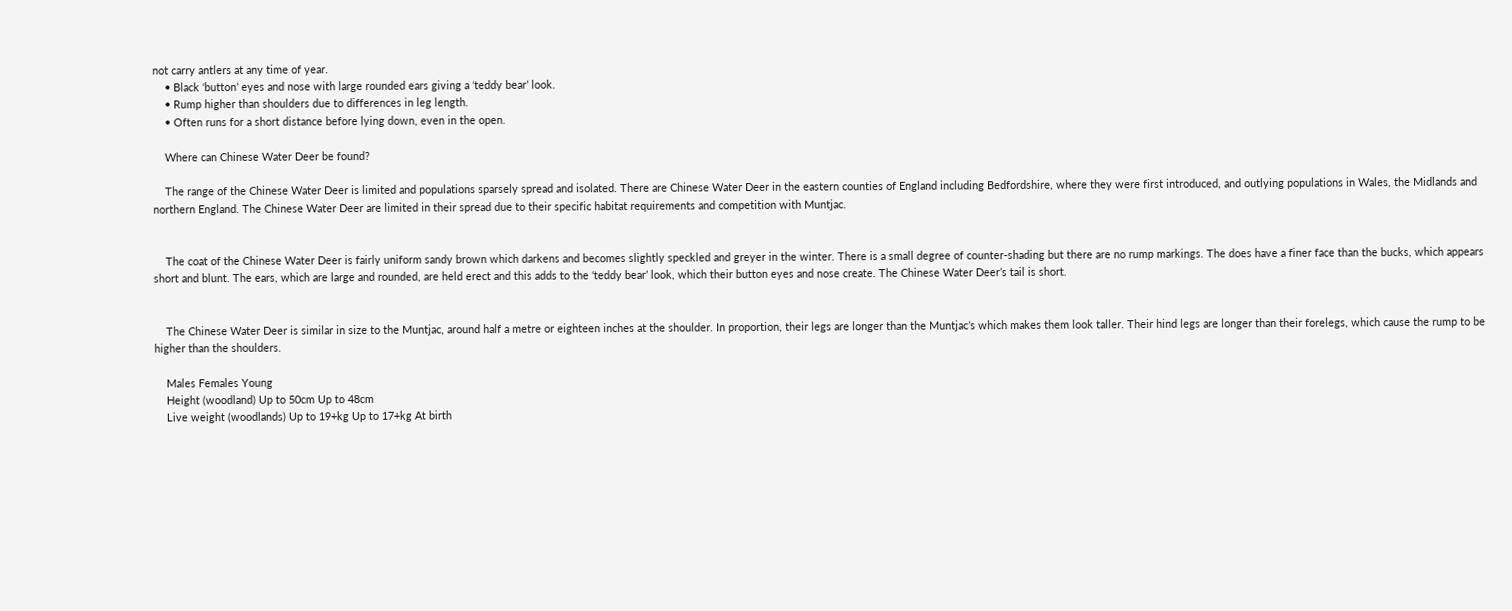not carry antlers at any time of year.
    • Black ‘button’ eyes and nose with large rounded ears giving a ‘teddy bear’ look.
    • Rump higher than shoulders due to differences in leg length.
    • Often runs for a short distance before lying down, even in the open.

    Where can Chinese Water Deer be found?

    The range of the Chinese Water Deer is limited and populations sparsely spread and isolated. There are Chinese Water Deer in the eastern counties of England including Bedfordshire, where they were first introduced, and outlying populations in Wales, the Midlands and northern England. The Chinese Water Deer are limited in their spread due to their specific habitat requirements and competition with Muntjac.


    The coat of the Chinese Water Deer is fairly uniform sandy brown which darkens and becomes slightly speckled and greyer in the winter. There is a small degree of counter-shading but there are no rump markings. The does have a finer face than the bucks, which appears short and blunt. The ears, which are large and rounded, are held erect and this adds to the ‘teddy bear’ look, which their button eyes and nose create. The Chinese Water Deer’s tail is short.


    The Chinese Water Deer is similar in size to the Muntjac, around half a metre or eighteen inches at the shoulder. In proportion, their legs are longer than the Muntjac’s which makes them look taller. Their hind legs are longer than their forelegs, which cause the rump to be higher than the shoulders.

    Males Females Young
    Height (woodland) Up to 50cm Up to 48cm
    Live weight (woodlands) Up to 19+kg Up to 17+kg At birth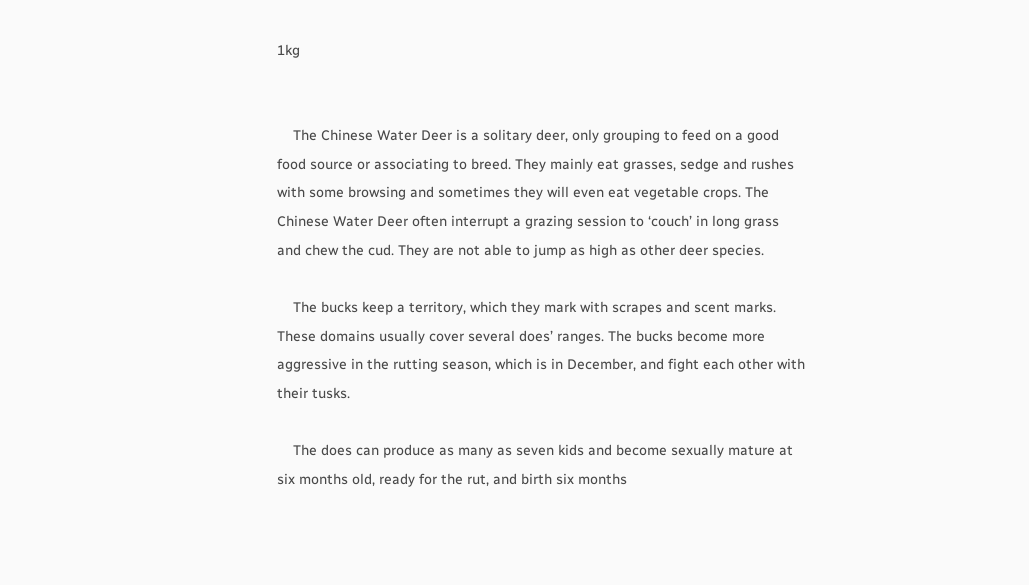1kg


    The Chinese Water Deer is a solitary deer, only grouping to feed on a good food source or associating to breed. They mainly eat grasses, sedge and rushes with some browsing and sometimes they will even eat vegetable crops. The Chinese Water Deer often interrupt a grazing session to ‘couch’ in long grass and chew the cud. They are not able to jump as high as other deer species.

    The bucks keep a territory, which they mark with scrapes and scent marks. These domains usually cover several does’ ranges. The bucks become more aggressive in the rutting season, which is in December, and fight each other with their tusks.

    The does can produce as many as seven kids and become sexually mature at six months old, ready for the rut, and birth six months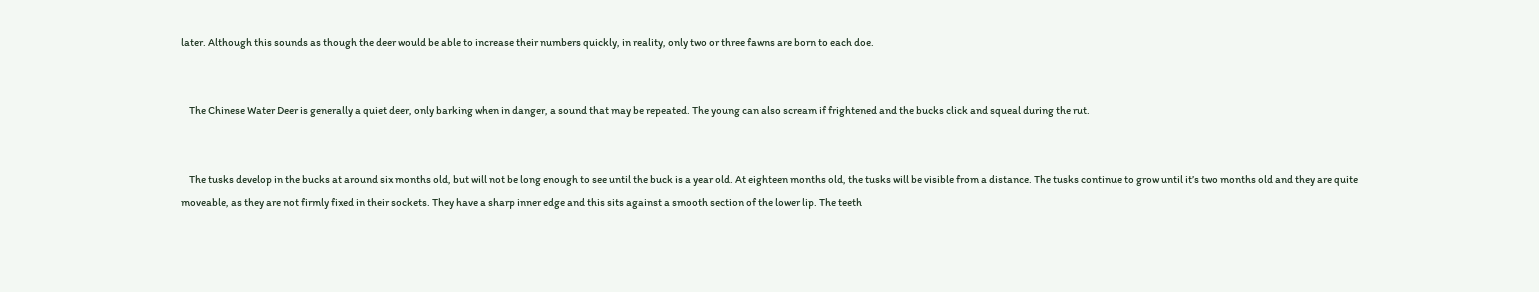later. Although this sounds as though the deer would be able to increase their numbers quickly, in reality, only two or three fawns are born to each doe.


    The Chinese Water Deer is generally a quiet deer, only barking when in danger, a sound that may be repeated. The young can also scream if frightened and the bucks click and squeal during the rut.


    The tusks develop in the bucks at around six months old, but will not be long enough to see until the buck is a year old. At eighteen months old, the tusks will be visible from a distance. The tusks continue to grow until it’s two months old and they are quite moveable, as they are not firmly fixed in their sockets. They have a sharp inner edge and this sits against a smooth section of the lower lip. The teeth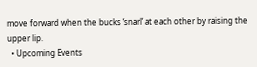move forward when the bucks ‘snarl’ at each other by raising the upper lip.
  • Upcoming Events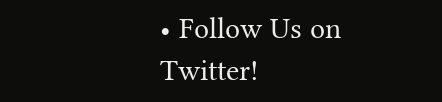• Follow Us on Twitter!